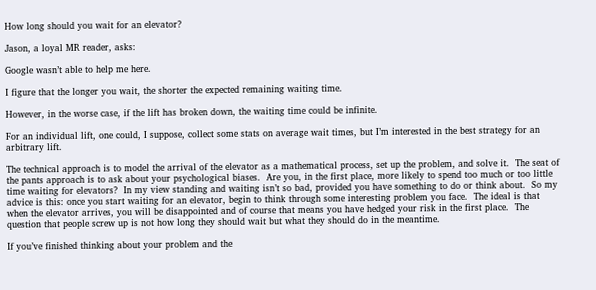How long should you wait for an elevator?

Jason, a loyal MR reader, asks:

Google wasn’t able to help me here.

I figure that the longer you wait, the shorter the expected remaining waiting time.

However, in the worse case, if the lift has broken down, the waiting time could be infinite.

For an individual lift, one could, I suppose, collect some stats on average wait times, but I’m interested in the best strategy for an arbitrary lift.

The technical approach is to model the arrival of the elevator as a mathematical process, set up the problem, and solve it.  The seat of the pants approach is to ask about your psychological biases.  Are you, in the first place, more likely to spend too much or too little time waiting for elevators?  In my view standing and waiting isn’t so bad, provided you have something to do or think about.  So my advice is this: once you start waiting for an elevator, begin to think through some interesting problem you face.  The ideal is that when the elevator arrives, you will be disappointed and of course that means you have hedged your risk in the first place.  The question that people screw up is not how long they should wait but what they should do in the meantime.

If you’ve finished thinking about your problem and the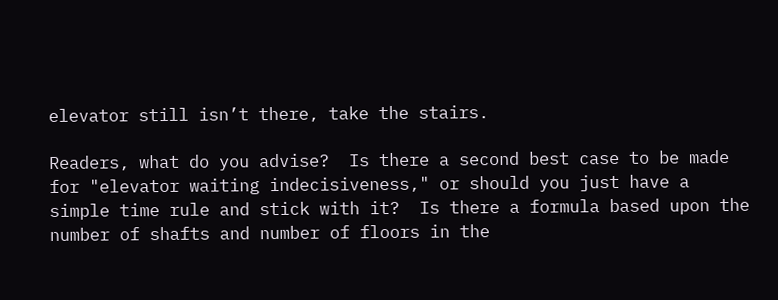elevator still isn’t there, take the stairs.

Readers, what do you advise?  Is there a second best case to be made for "elevator waiting indecisiveness," or should you just have a simple time rule and stick with it?  Is there a formula based upon the number of shafts and number of floors in the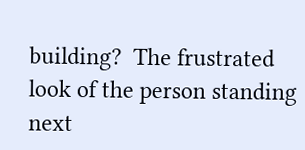building?  The frustrated look of the person standing next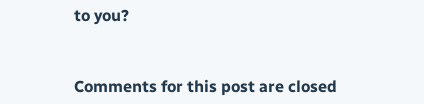to you?


Comments for this post are closed